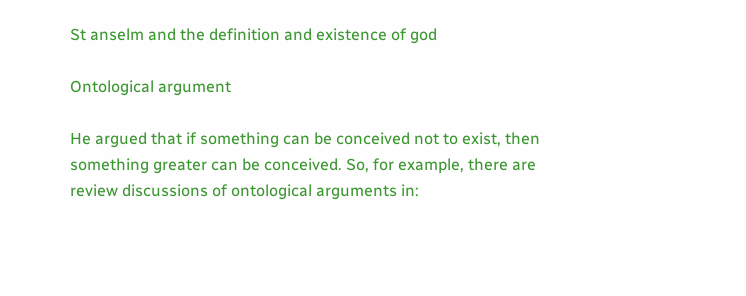St anselm and the definition and existence of god

Ontological argument

He argued that if something can be conceived not to exist, then something greater can be conceived. So, for example, there are review discussions of ontological arguments in: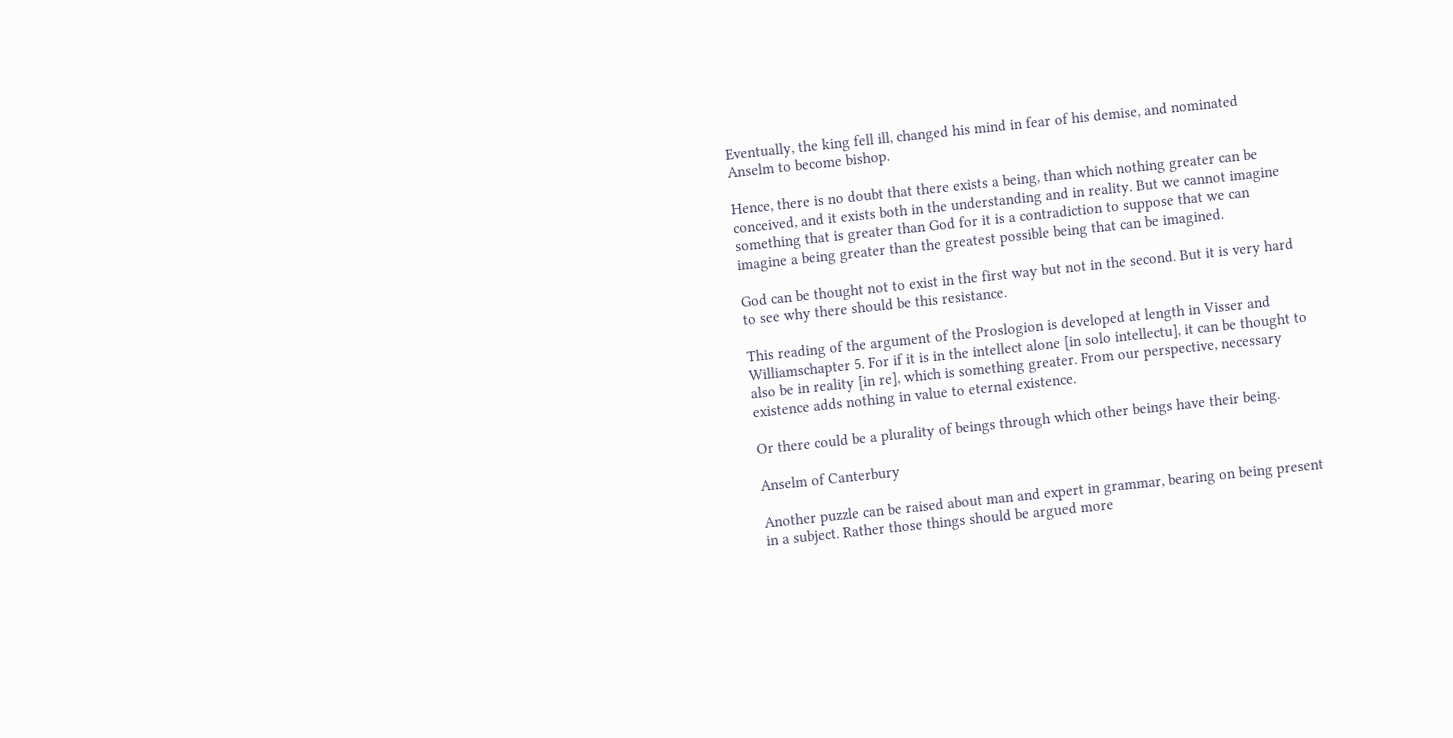Eventually, the king fell ill, changed his mind in fear of his demise, and nominated Anselm to become bishop.

Hence, there is no doubt that there exists a being, than which nothing greater can be conceived, and it exists both in the understanding and in reality. But we cannot imagine something that is greater than God for it is a contradiction to suppose that we can imagine a being greater than the greatest possible being that can be imagined.

God can be thought not to exist in the first way but not in the second. But it is very hard to see why there should be this resistance.

This reading of the argument of the Proslogion is developed at length in Visser and Williamschapter 5. For if it is in the intellect alone [in solo intellectu], it can be thought to also be in reality [in re], which is something greater. From our perspective, necessary existence adds nothing in value to eternal existence.

Or there could be a plurality of beings through which other beings have their being.

Anselm of Canterbury

Another puzzle can be raised about man and expert in grammar, bearing on being present in a subject. Rather those things should be argued more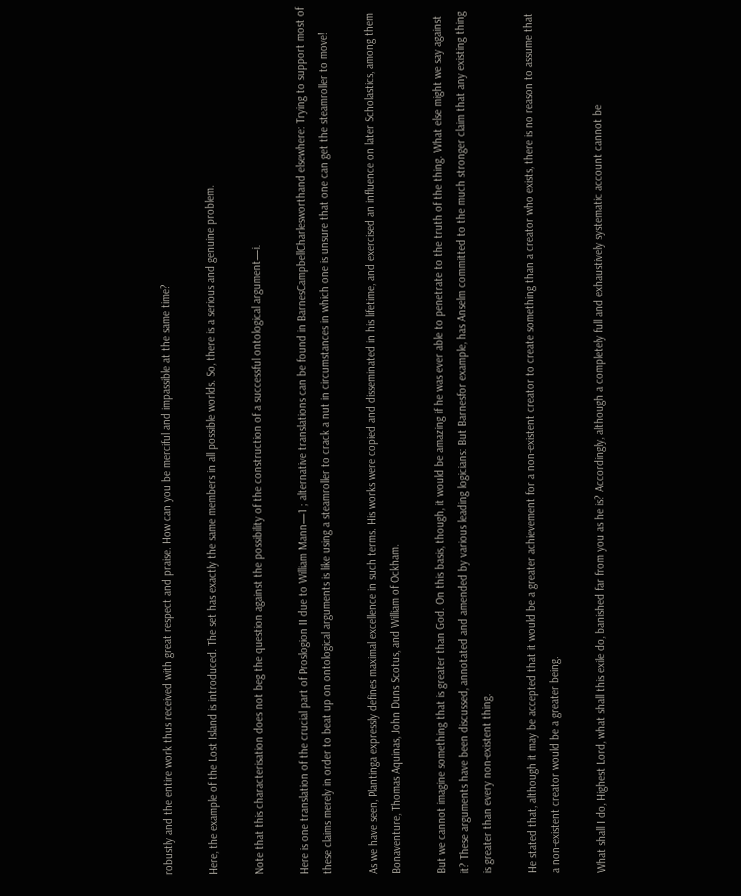robustly and the entire work thus received with great respect and praise. How can you be merciful and impassible at the same time?

Here, the example of the Lost Island is introduced. The set has exactly the same members in all possible worlds. So, there is a serious and genuine problem.

Note that this characterisation does not beg the question against the possibility of the construction of a successful ontological argument—i.

Here is one translation of the crucial part of Proslogion II due to William Mann—1 ; alternative translations can be found in BarnesCampbellCharlesworthand elsewhere: Trying to support most of these claims merely in order to beat up on ontological arguments is like using a steamroller to crack a nut in circumstances in which one is unsure that one can get the steamroller to move!

As we have seen, Plantinga expressly defines maximal excellence in such terms. His works were copied and disseminated in his lifetime, and exercised an influence on later Scholastics, among them Bonaventure, Thomas Aquinas, John Duns Scotus, and William of Ockham.

But we cannot imagine something that is greater than God. On this basis, though, it would be amazing if he was ever able to penetrate to the truth of the thing. What else might we say against it? These arguments have been discussed, annotated and amended by various leading logicians: But Barnesfor example, has Anselm committed to the much stronger claim that any existing thing is greater than every non-existent thing.

He stated that, although it may be accepted that it would be a greater achievement for a non-existent creator to create something than a creator who exists, there is no reason to assume that a non-existent creator would be a greater being.

What shall I do, Highest Lord, what shall this exile do, banished far from you as he is? Accordingly, although a completely full and exhaustively systematic account cannot be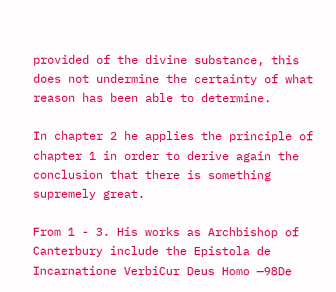provided of the divine substance, this does not undermine the certainty of what reason has been able to determine.

In chapter 2 he applies the principle of chapter 1 in order to derive again the conclusion that there is something supremely great.

From 1 - 3. His works as Archbishop of Canterbury include the Epistola de Incarnatione VerbiCur Deus Homo —98De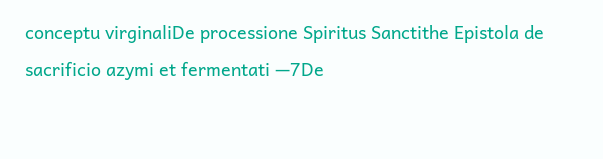conceptu virginaliDe processione Spiritus Sanctithe Epistola de sacrificio azymi et fermentati —7De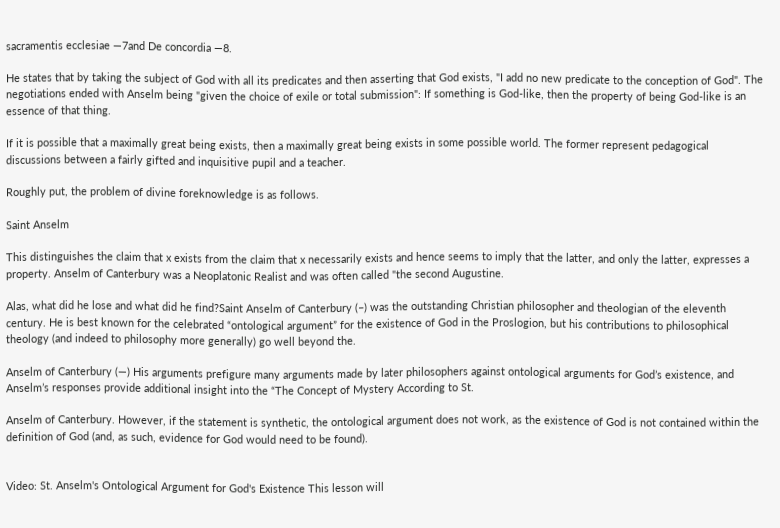sacramentis ecclesiae —7and De concordia —8.

He states that by taking the subject of God with all its predicates and then asserting that God exists, "I add no new predicate to the conception of God". The negotiations ended with Anselm being "given the choice of exile or total submission": If something is God-like, then the property of being God-like is an essence of that thing.

If it is possible that a maximally great being exists, then a maximally great being exists in some possible world. The former represent pedagogical discussions between a fairly gifted and inquisitive pupil and a teacher.

Roughly put, the problem of divine foreknowledge is as follows.

Saint Anselm

This distinguishes the claim that x exists from the claim that x necessarily exists and hence seems to imply that the latter, and only the latter, expresses a property. Anselm of Canterbury was a Neoplatonic Realist and was often called "the second Augustine.

Alas, what did he lose and what did he find?Saint Anselm of Canterbury (–) was the outstanding Christian philosopher and theologian of the eleventh century. He is best known for the celebrated “ontological argument” for the existence of God in the Proslogion, but his contributions to philosophical theology (and indeed to philosophy more generally) go well beyond the.

Anselm of Canterbury (—) His arguments prefigure many arguments made by later philosophers against ontological arguments for God’s existence, and Anselm’s responses provide additional insight into the “The Concept of Mystery According to St.

Anselm of Canterbury. However, if the statement is synthetic, the ontological argument does not work, as the existence of God is not contained within the definition of God (and, as such, evidence for God would need to be found).


Video: St. Anselm's Ontological Argument for God's Existence This lesson will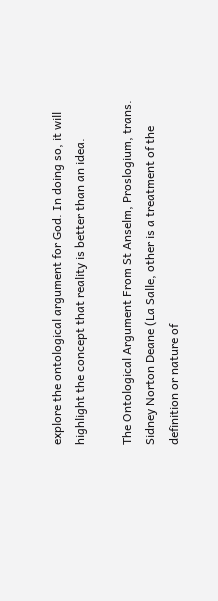explore the ontological argument for God. In doing so, it will highlight the concept that reality is better than an idea.

The Ontological Argument From St Anselm, Proslogium, trans. Sidney Norton Deane (La Salle, other is a treatment of the definition or nature of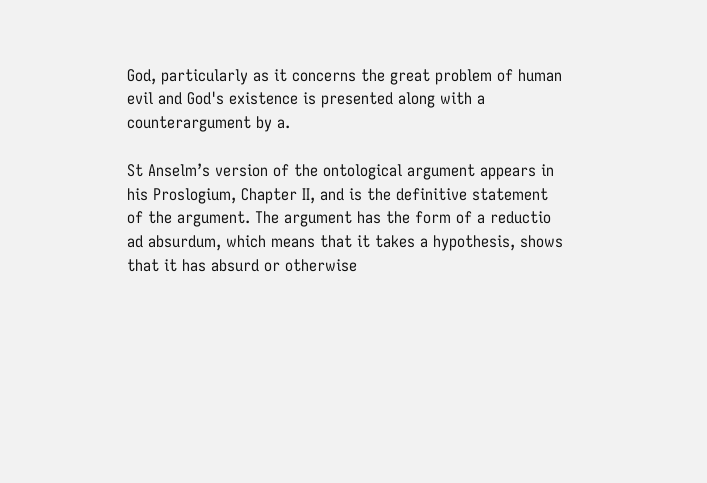God, particularly as it concerns the great problem of human evil and God's existence is presented along with a counterargument by a.

St Anselm’s version of the ontological argument appears in his Proslogium, Chapter II, and is the definitive statement of the argument. The argument has the form of a reductio ad absurdum, which means that it takes a hypothesis, shows that it has absurd or otherwise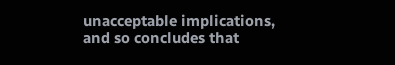unacceptable implications, and so concludes that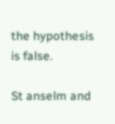the hypothesis is false.

St anselm and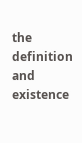the definition and existence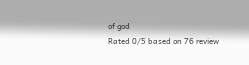of god
Rated 0/5 based on 76 review